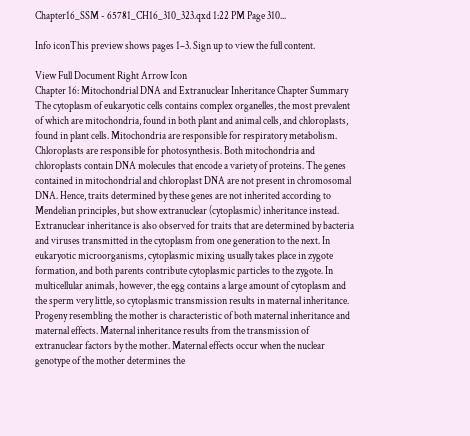Chapter16_SSM - 65781_CH16_310_323.qxd 1:22 PM Page 310...

Info iconThis preview shows pages 1–3. Sign up to view the full content.

View Full Document Right Arrow Icon
Chapter 16: Mitochondrial DNA and Extranuclear Inheritance Chapter Summary The cytoplasm of eukaryotic cells contains complex organelles, the most prevalent of which are mitochondria, found in both plant and animal cells, and chloroplasts, found in plant cells. Mitochondria are responsible for respiratory metabolism. Chloroplasts are responsible for photosynthesis. Both mitochondria and chloroplasts contain DNA molecules that encode a variety of proteins. The genes contained in mitochondrial and chloroplast DNA are not present in chromosomal DNA. Hence, traits determined by these genes are not inherited according to Mendelian principles, but show extranuclear (cytoplasmic) inheritance instead. Extranuclear inheritance is also observed for traits that are determined by bacteria and viruses transmitted in the cytoplasm from one generation to the next. In eukaryotic microorganisms, cytoplasmic mixing usually takes place in zygote formation, and both parents contribute cytoplasmic particles to the zygote. In multicellular animals, however, the egg contains a large amount of cytoplasm and the sperm very little, so cytoplasmic transmission results in maternal inheritance. Progeny resembling the mother is characteristic of both maternal inheritance and maternal effects. Maternal inheritance results from the transmission of extranuclear factors by the mother. Maternal effects occur when the nuclear genotype of the mother determines the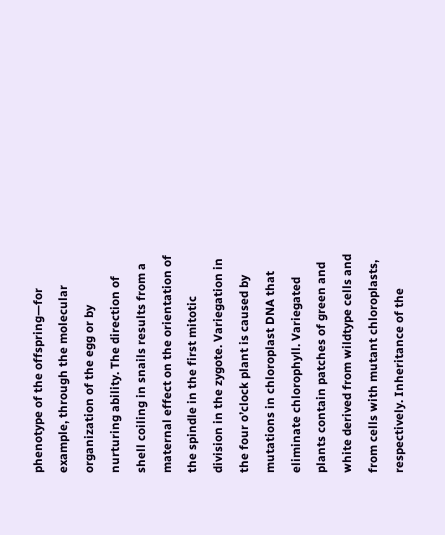phenotype of the offspring—for example, through the molecular organization of the egg or by nurturing ability. The direction of shell coiling in snails results from a maternal effect on the orientation of the spindle in the first mitotic division in the zygote. Variegation in the four o’clock plant is caused by mutations in chloroplast DNA that eliminate chlorophyll. Variegated plants contain patches of green and white derived from wildtype cells and from cells with mutant chloroplasts, respectively. Inheritance of the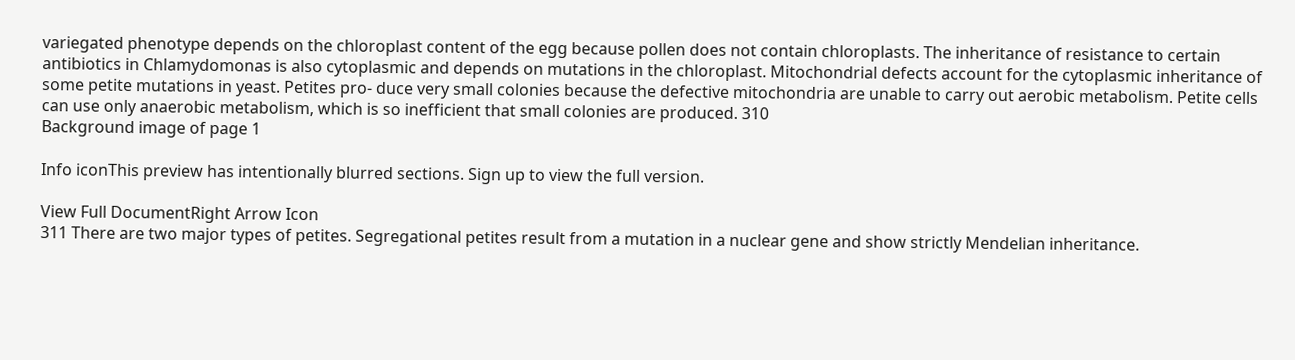variegated phenotype depends on the chloroplast content of the egg because pollen does not contain chloroplasts. The inheritance of resistance to certain antibiotics in Chlamydomonas is also cytoplasmic and depends on mutations in the chloroplast. Mitochondrial defects account for the cytoplasmic inheritance of some petite mutations in yeast. Petites pro- duce very small colonies because the defective mitochondria are unable to carry out aerobic metabolism. Petite cells can use only anaerobic metabolism, which is so inefficient that small colonies are produced. 310
Background image of page 1

Info iconThis preview has intentionally blurred sections. Sign up to view the full version.

View Full DocumentRight Arrow Icon
311 There are two major types of petites. Segregational petites result from a mutation in a nuclear gene and show strictly Mendelian inheritance.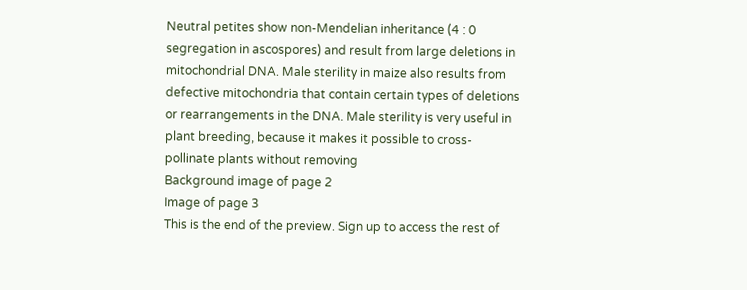Neutral petites show non-Mendelian inheritance (4 : 0 segregation in ascospores) and result from large deletions in mitochondrial DNA. Male sterility in maize also results from defective mitochondria that contain certain types of deletions or rearrangements in the DNA. Male sterility is very useful in plant breeding, because it makes it possible to cross-pollinate plants without removing
Background image of page 2
Image of page 3
This is the end of the preview. Sign up to access the rest of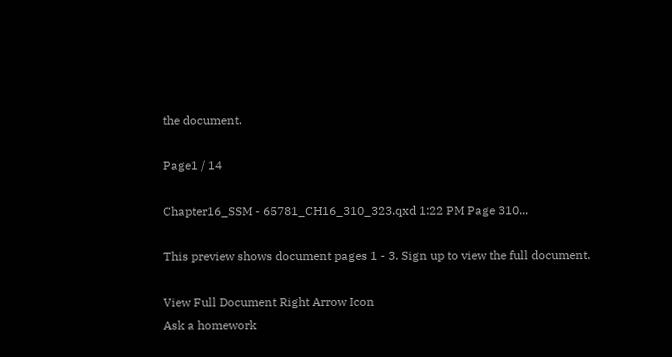the document.

Page1 / 14

Chapter16_SSM - 65781_CH16_310_323.qxd 1:22 PM Page 310...

This preview shows document pages 1 - 3. Sign up to view the full document.

View Full Document Right Arrow Icon
Ask a homework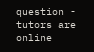question - tutors are online